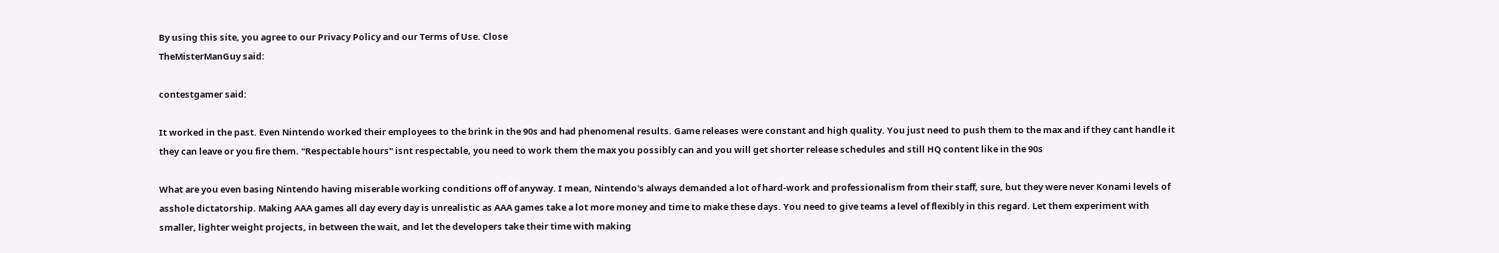By using this site, you agree to our Privacy Policy and our Terms of Use. Close
TheMisterManGuy said:

contestgamer said:

It worked in the past. Even Nintendo worked their employees to the brink in the 90s and had phenomenal results. Game releases were constant and high quality. You just need to push them to the max and if they cant handle it they can leave or you fire them. "Respectable hours" isnt respectable, you need to work them the max you possibly can and you will get shorter release schedules and still HQ content like in the 90s

What are you even basing Nintendo having miserable working conditions off of anyway. I mean, Nintendo's always demanded a lot of hard-work and professionalism from their staff, sure, but they were never Konami levels of asshole dictatorship. Making AAA games all day every day is unrealistic as AAA games take a lot more money and time to make these days. You need to give teams a level of flexibly in this regard. Let them experiment with smaller, lighter weight projects, in between the wait, and let the developers take their time with making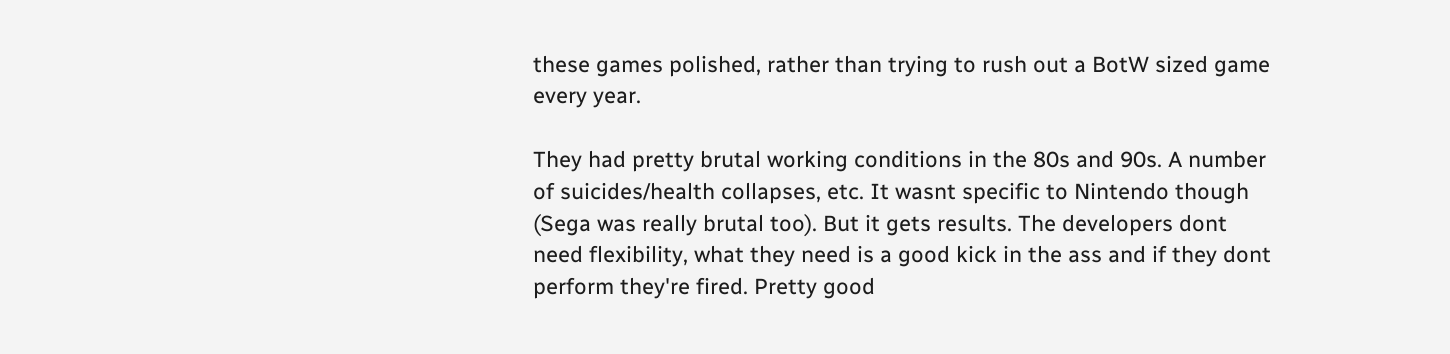these games polished, rather than trying to rush out a BotW sized game every year.

They had pretty brutal working conditions in the 80s and 90s. A number of suicides/health collapses, etc. It wasnt specific to Nintendo though (Sega was really brutal too). But it gets results. The developers dont need flexibility, what they need is a good kick in the ass and if they dont perform they're fired. Pretty good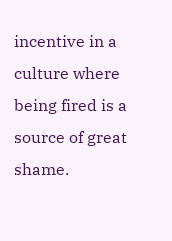incentive in a culture where being fired is a source of great shame.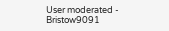User moderated - Bristow9091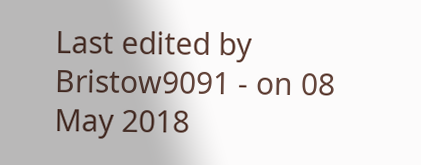Last edited by Bristow9091 - on 08 May 2018